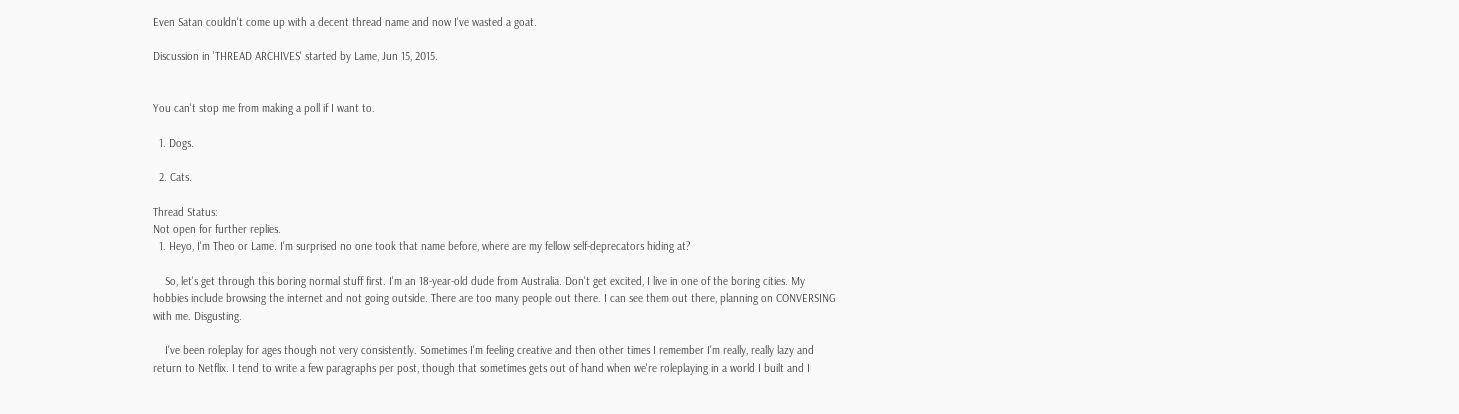Even Satan couldn't come up with a decent thread name and now I've wasted a goat.

Discussion in 'THREAD ARCHIVES' started by Lame, Jun 15, 2015.


You can't stop me from making a poll if I want to.

  1. Dogs.

  2. Cats.

Thread Status:
Not open for further replies.
  1. Heyo, I'm Theo or Lame. I'm surprised no one took that name before, where are my fellow self-deprecators hiding at?

    So, let's get through this boring normal stuff first. I'm an 18-year-old dude from Australia. Don't get excited, I live in one of the boring cities. My hobbies include browsing the internet and not going outside. There are too many people out there. I can see them out there, planning on CONVERSING with me. Disgusting.

    I've been roleplay for ages though not very consistently. Sometimes I'm feeling creative and then other times I remember I'm really, really lazy and return to Netflix. I tend to write a few paragraphs per post, though that sometimes gets out of hand when we're roleplaying in a world I built and I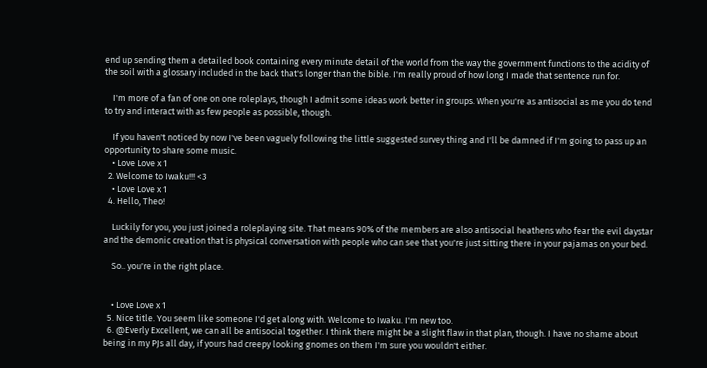end up sending them a detailed book containing every minute detail of the world from the way the government functions to the acidity of the soil with a glossary included in the back that's longer than the bible. I'm really proud of how long I made that sentence run for.

    I'm more of a fan of one on one roleplays, though I admit some ideas work better in groups. When you're as antisocial as me you do tend to try and interact with as few people as possible, though.

    If you haven't noticed by now I've been vaguely following the little suggested survey thing and I'll be damned if I'm going to pass up an opportunity to share some music.
    • Love Love x 1
  2. Welcome to Iwaku!!! <3
    • Love Love x 1
  4. Hello, Theo!

    Luckily for you, you just joined a roleplaying site. That means 90% of the members are also antisocial heathens who fear the evil daystar and the demonic creation that is physical conversation with people who can see that you're just sitting there in your pajamas on your bed.

    So.. you're in the right place.


    • Love Love x 1
  5. Nice title. You seem like someone I'd get along with. Welcome to Iwaku. I'm new too.
  6. @Everly Excellent, we can all be antisocial together. I think there might be a slight flaw in that plan, though. I have no shame about being in my PJs all day, if yours had creepy looking gnomes on them I'm sure you wouldn't either.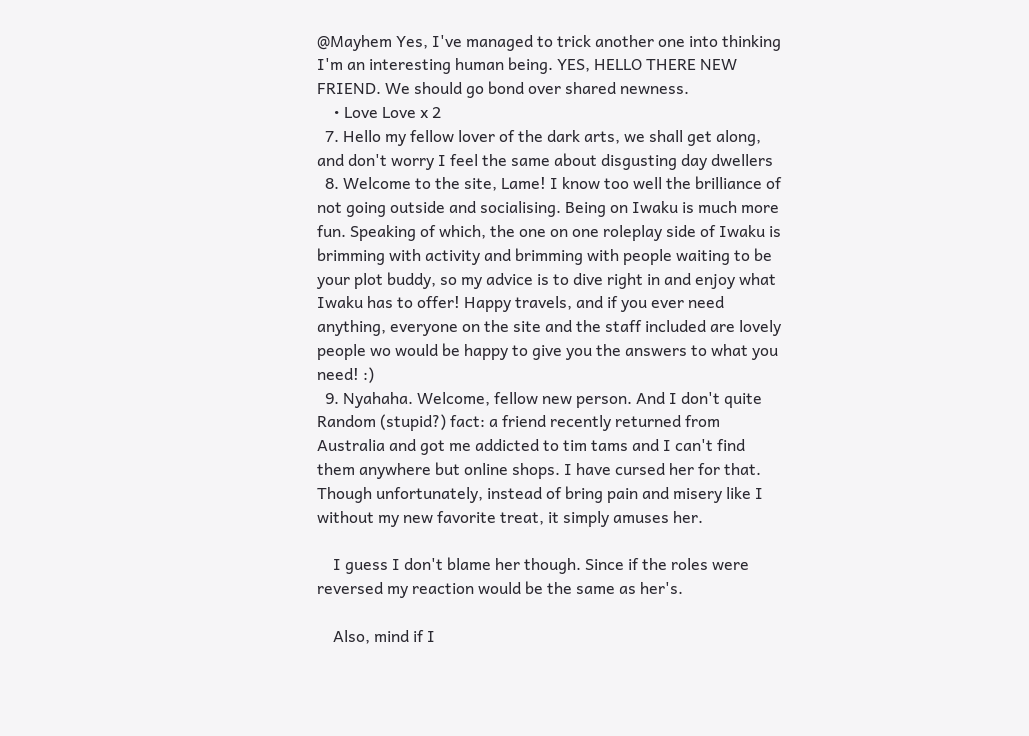@Mayhem Yes, I've managed to trick another one into thinking I'm an interesting human being. YES, HELLO THERE NEW FRIEND. We should go bond over shared newness.
    • Love Love x 2
  7. Hello my fellow lover of the dark arts, we shall get along, and don't worry I feel the same about disgusting day dwellers
  8. Welcome to the site, Lame! I know too well the brilliance of not going outside and socialising. Being on Iwaku is much more fun. Speaking of which, the one on one roleplay side of Iwaku is brimming with activity and brimming with people waiting to be your plot buddy, so my advice is to dive right in and enjoy what Iwaku has to offer! Happy travels, and if you ever need anything, everyone on the site and the staff included are lovely people wo would be happy to give you the answers to what you need! :)
  9. Nyahaha. Welcome, fellow new person. And I don't quite Random (stupid?) fact: a friend recently returned from Australia and got me addicted to tim tams and I can't find them anywhere but online shops. I have cursed her for that. Though unfortunately, instead of bring pain and misery like I without my new favorite treat, it simply amuses her.

    I guess I don't blame her though. Since if the roles were reversed my reaction would be the same as her's.

    Also, mind if I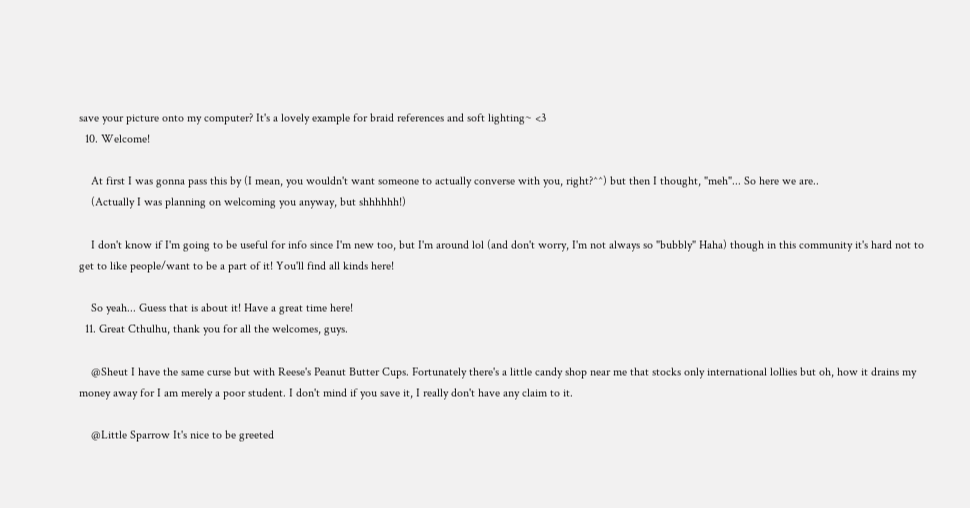save your picture onto my computer? It's a lovely example for braid references and soft lighting~ <3
  10. Welcome!

    At first I was gonna pass this by (I mean, you wouldn't want someone to actually converse with you, right?^^) but then I thought, "meh"... So here we are..
    (Actually I was planning on welcoming you anyway, but shhhhhh!)

    I don't know if I'm going to be useful for info since I'm new too, but I'm around lol (and don't worry, I'm not always so "bubbly" Haha) though in this community it's hard not to get to like people/want to be a part of it! You'll find all kinds here!

    So yeah... Guess that is about it! Have a great time here!
  11. Great Cthulhu, thank you for all the welcomes, guys.

    @Sheut I have the same curse but with Reese's Peanut Butter Cups. Fortunately there's a little candy shop near me that stocks only international lollies but oh, how it drains my money away for I am merely a poor student. I don't mind if you save it, I really don't have any claim to it.

    @Little Sparrow It's nice to be greeted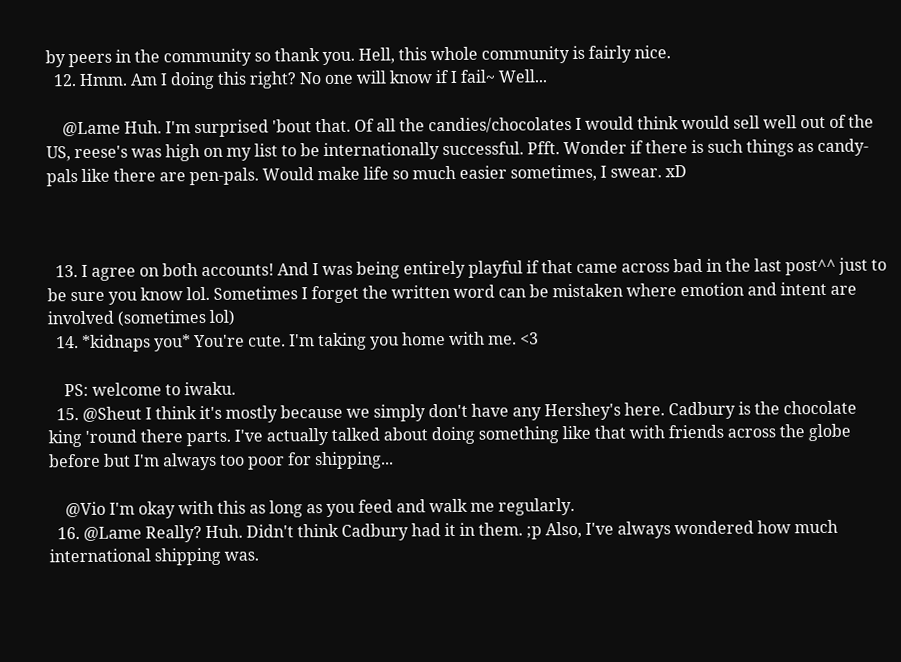by peers in the community so thank you. Hell, this whole community is fairly nice.
  12. Hmm. Am I doing this right? No one will know if I fail~ Well...

    @Lame Huh. I'm surprised 'bout that. Of all the candies/chocolates I would think would sell well out of the US, reese's was high on my list to be internationally successful. Pfft. Wonder if there is such things as candy-pals like there are pen-pals. Would make life so much easier sometimes, I swear. xD



  13. I agree on both accounts! And I was being entirely playful if that came across bad in the last post^^ just to be sure you know lol. Sometimes I forget the written word can be mistaken where emotion and intent are involved (sometimes lol)
  14. *kidnaps you* You're cute. I'm taking you home with me. <3

    PS: welcome to iwaku.
  15. @Sheut I think it's mostly because we simply don't have any Hershey's here. Cadbury is the chocolate king 'round there parts. I've actually talked about doing something like that with friends across the globe before but I'm always too poor for shipping...

    @Vio I'm okay with this as long as you feed and walk me regularly.
  16. @Lame Really? Huh. Didn't think Cadbury had it in them. ;p Also, I've always wondered how much international shipping was.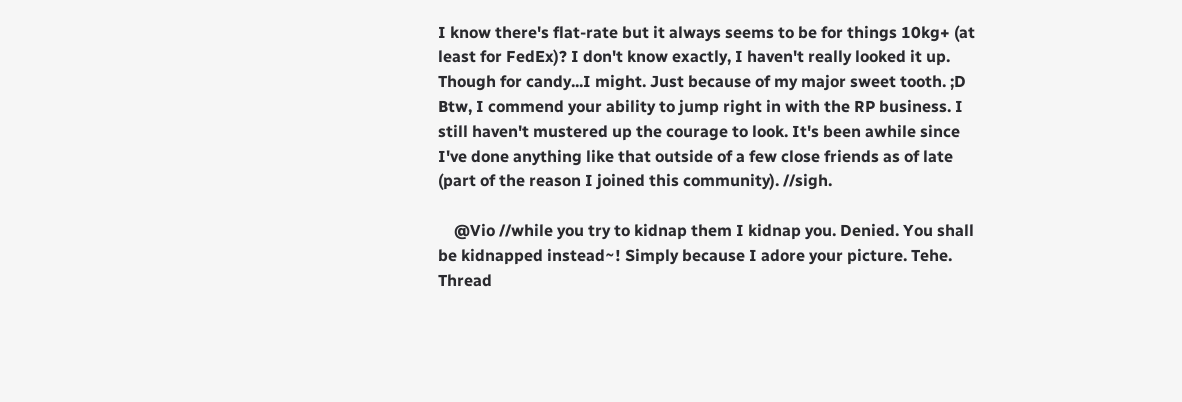I know there's flat-rate but it always seems to be for things 10kg+ (at least for FedEx)? I don't know exactly, I haven't really looked it up. Though for candy...I might. Just because of my major sweet tooth. ;D Btw, I commend your ability to jump right in with the RP business. I still haven't mustered up the courage to look. It's been awhile since I've done anything like that outside of a few close friends as of late (part of the reason I joined this community). //sigh.

    @Vio //while you try to kidnap them I kidnap you. Denied. You shall be kidnapped instead~! Simply because I adore your picture. Tehe.
Thread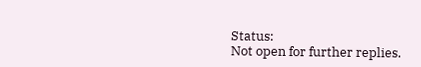Status:
Not open for further replies.